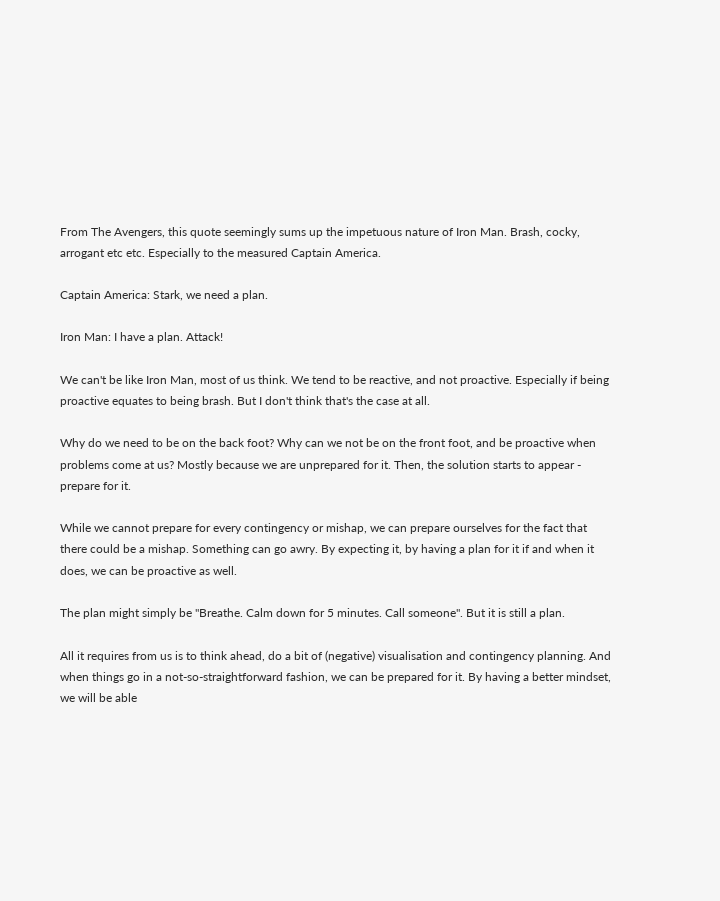From The Avengers, this quote seemingly sums up the impetuous nature of Iron Man. Brash, cocky, arrogant etc etc. Especially to the measured Captain America.

Captain America: Stark, we need a plan.

Iron Man: I have a plan. Attack!

We can't be like Iron Man, most of us think. We tend to be reactive, and not proactive. Especially if being proactive equates to being brash. But I don't think that's the case at all.

Why do we need to be on the back foot? Why can we not be on the front foot, and be proactive when problems come at us? Mostly because we are unprepared for it. Then, the solution starts to appear - prepare for it.

While we cannot prepare for every contingency or mishap, we can prepare ourselves for the fact that there could be a mishap. Something can go awry. By expecting it, by having a plan for it if and when it does, we can be proactive as well.

The plan might simply be "Breathe. Calm down for 5 minutes. Call someone". But it is still a plan.

All it requires from us is to think ahead, do a bit of (negative) visualisation and contingency planning. And when things go in a not-so-straightforward fashion, we can be prepared for it. By having a better mindset, we will be able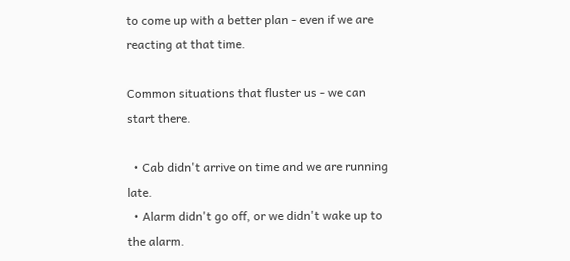to come up with a better plan - even if we are reacting at that time.

Common situations that fluster us - we can start there.

  • Cab didn't arrive on time and we are running late.
  • Alarm didn't go off, or we didn't wake up to the alarm.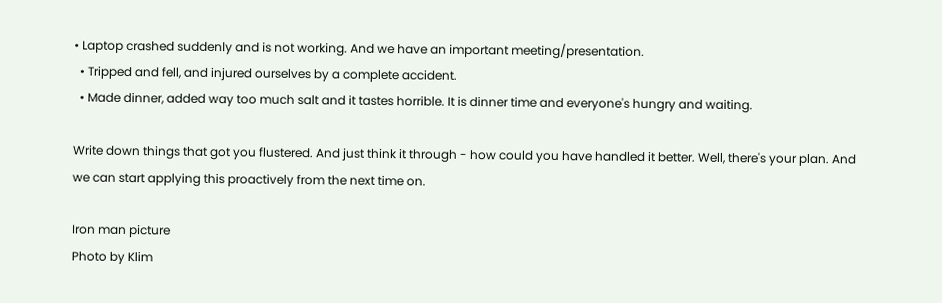• Laptop crashed suddenly and is not working. And we have an important meeting/presentation.
  • Tripped and fell, and injured ourselves by a complete accident.
  • Made dinner, added way too much salt and it tastes horrible. It is dinner time and everyone's hungry and waiting.

Write down things that got you flustered. And just think it through - how could you have handled it better. Well, there's your plan. And we can start applying this proactively from the next time on.

Iron man picture
Photo by Klim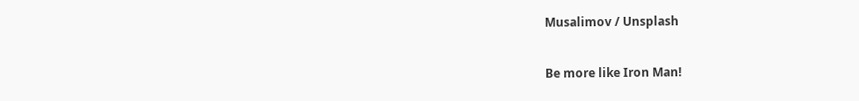Musalimov / Unsplash

Be more like Iron Man!